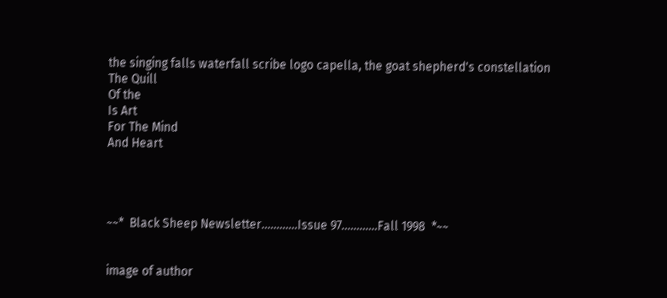the singing falls waterfall scribe logo capella, the goat shepherd's constellation
The Quill
Of the
Is Art
For The Mind
And Heart




~~*  Black Sheep Newsletter............Issue 97............Fall 1998  *~~


image of author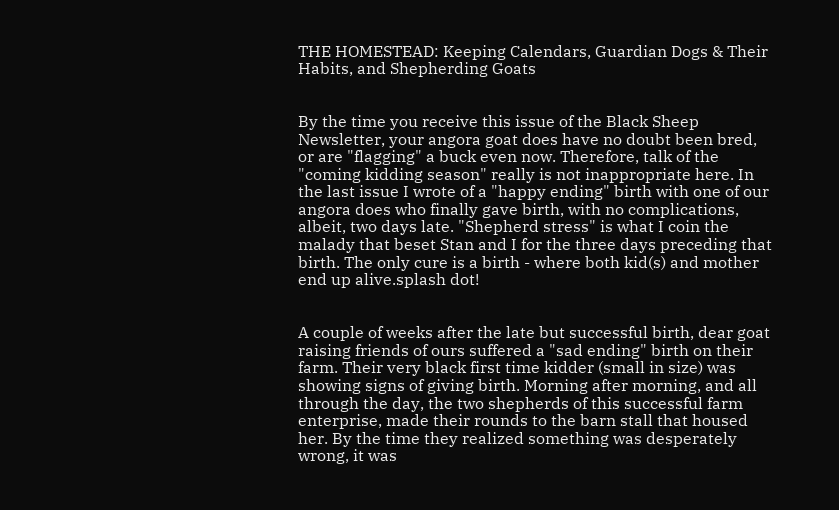THE HOMESTEAD: Keeping Calendars, Guardian Dogs & Their Habits, and Shepherding Goats


By the time you receive this issue of the Black Sheep Newsletter, your angora goat does have no doubt been bred, or are "flagging" a buck even now. Therefore, talk of the "coming kidding season" really is not inappropriate here. In the last issue I wrote of a "happy ending" birth with one of our angora does who finally gave birth, with no complications, albeit, two days late. "Shepherd stress" is what I coin the malady that beset Stan and I for the three days preceding that birth. The only cure is a birth - where both kid(s) and mother end up alive.splash dot!


A couple of weeks after the late but successful birth, dear goat raising friends of ours suffered a "sad ending" birth on their farm. Their very black first time kidder (small in size) was showing signs of giving birth. Morning after morning, and all through the day, the two shepherds of this successful farm enterprise, made their rounds to the barn stall that housed her. By the time they realized something was desperately wrong, it was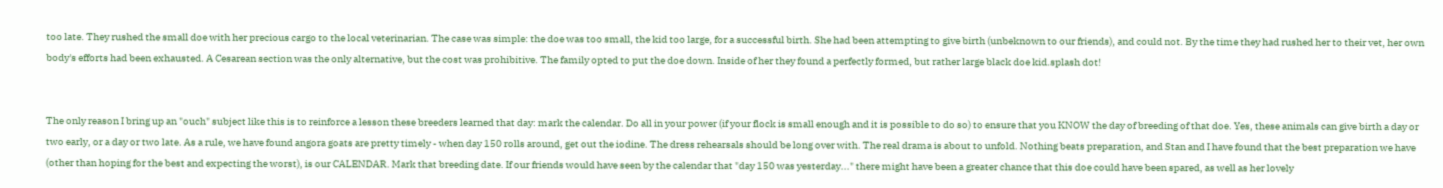too late. They rushed the small doe with her precious cargo to the local veterinarian. The case was simple: the doe was too small, the kid too large, for a successful birth. She had been attempting to give birth (unbeknown to our friends), and could not. By the time they had rushed her to their vet, her own body's efforts had been exhausted. A Cesarean section was the only alternative, but the cost was prohibitive. The family opted to put the doe down. Inside of her they found a perfectly formed, but rather large black doe kid.splash dot!


The only reason I bring up an "ouch" subject like this is to reinforce a lesson these breeders learned that day: mark the calendar. Do all in your power (if your flock is small enough and it is possible to do so) to ensure that you KNOW the day of breeding of that doe. Yes, these animals can give birth a day or two early, or a day or two late. As a rule, we have found angora goats are pretty timely - when day 150 rolls around, get out the iodine. The dress rehearsals should be long over with. The real drama is about to unfold. Nothing beats preparation, and Stan and I have found that the best preparation we have (other than hoping for the best and expecting the worst), is our CALENDAR. Mark that breeding date. If our friends would have seen by the calendar that "day 150 was yesterday..." there might have been a greater chance that this doe could have been spared, as well as her lovely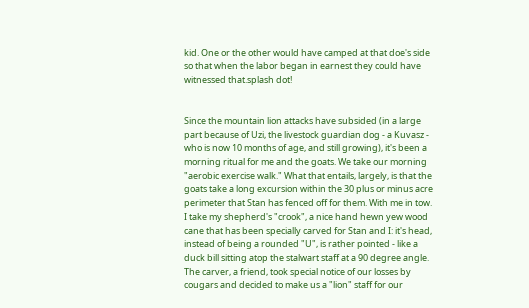kid. One or the other would have camped at that doe's side so that when the labor began in earnest they could have witnessed that.splash dot!


Since the mountain lion attacks have subsided (in a large part because of Uzi, the livestock guardian dog - a Kuvasz - who is now 10 months of age, and still growing), it's been a morning ritual for me and the goats. We take our morning "aerobic exercise walk." What that entails, largely, is that the goats take a long excursion within the 30 plus or minus acre perimeter that Stan has fenced off for them. With me in tow. I take my shepherd's "crook", a nice hand hewn yew wood cane that has been specially carved for Stan and I: it's head, instead of being a rounded "U", is rather pointed - like a duck bill sitting atop the stalwart staff at a 90 degree angle. The carver, a friend, took special notice of our losses by cougars and decided to make us a "lion" staff for our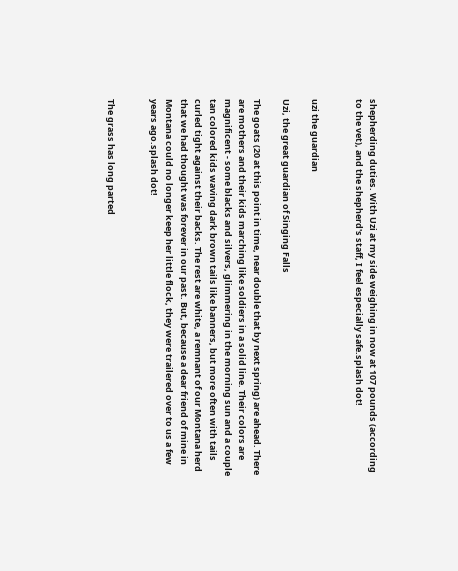shepherding duties. With Uzi at my side weighing in now at 107 pounds (according to the vet), and the shepherd's staff, I feel especially safe.splash dot!


uzi the guardian

Uzi, the great guardian of Singing Falls

The goats (20 at this point in time, near double that by next spring) are ahead. There are mothers and their kids marching like soldiers in a solid line. Their colors are magnificent - some blacks and silvers, glimmering in the morning sun and a couple tan colored kids waving dark brown tails like banners, but more often with tails curled tight against their backs. The rest are white, a remnant of our Montana herd that we had thought was forever in our past. But, because a dear friend of mine in Montana could no longer keep her little flock, they were trailered over to us a few years ago.splash dot!


The grass has long parted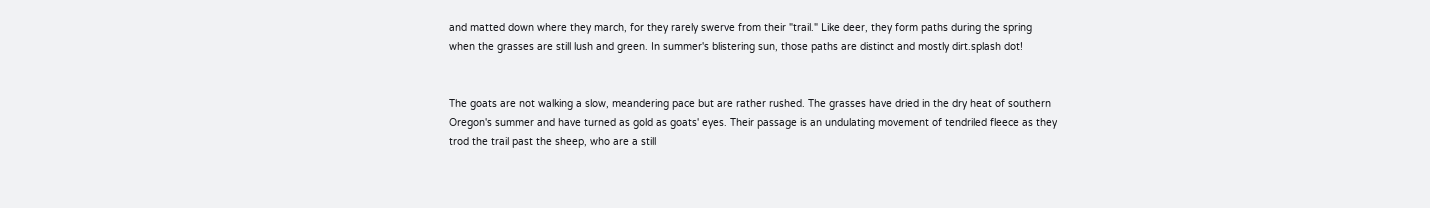and matted down where they march, for they rarely swerve from their "trail." Like deer, they form paths during the spring when the grasses are still lush and green. In summer's blistering sun, those paths are distinct and mostly dirt.splash dot!


The goats are not walking a slow, meandering pace but are rather rushed. The grasses have dried in the dry heat of southern Oregon's summer and have turned as gold as goats' eyes. Their passage is an undulating movement of tendriled fleece as they trod the trail past the sheep, who are a still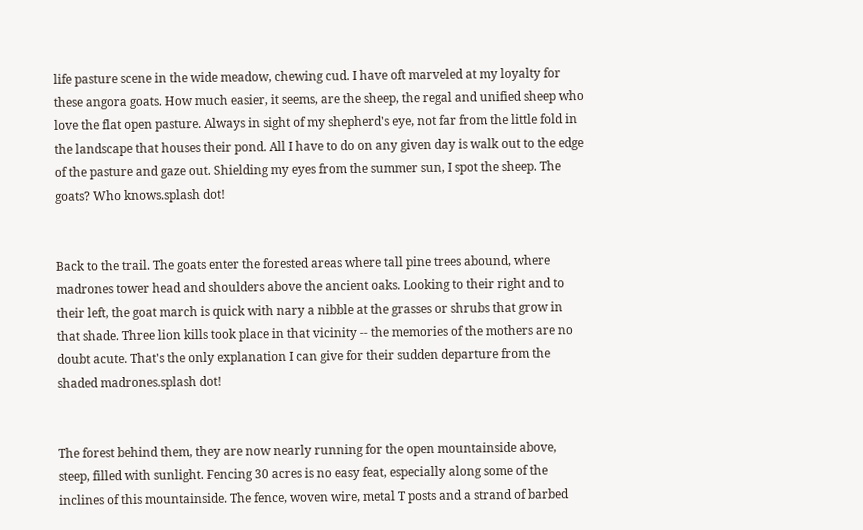life pasture scene in the wide meadow, chewing cud. I have oft marveled at my loyalty for these angora goats. How much easier, it seems, are the sheep, the regal and unified sheep who love the flat open pasture. Always in sight of my shepherd's eye, not far from the little fold in the landscape that houses their pond. All I have to do on any given day is walk out to the edge of the pasture and gaze out. Shielding my eyes from the summer sun, I spot the sheep. The goats? Who knows.splash dot!


Back to the trail. The goats enter the forested areas where tall pine trees abound, where madrones tower head and shoulders above the ancient oaks. Looking to their right and to their left, the goat march is quick with nary a nibble at the grasses or shrubs that grow in that shade. Three lion kills took place in that vicinity -- the memories of the mothers are no doubt acute. That's the only explanation I can give for their sudden departure from the shaded madrones.splash dot!


The forest behind them, they are now nearly running for the open mountainside above, steep, filled with sunlight. Fencing 30 acres is no easy feat, especially along some of the inclines of this mountainside. The fence, woven wire, metal T posts and a strand of barbed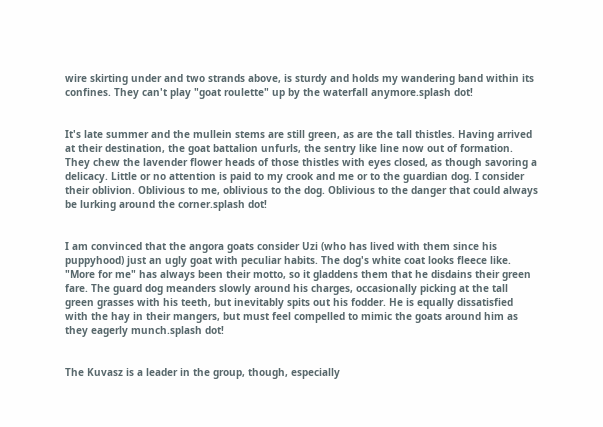wire skirting under and two strands above, is sturdy and holds my wandering band within its confines. They can't play "goat roulette" up by the waterfall anymore.splash dot!


It's late summer and the mullein stems are still green, as are the tall thistles. Having arrived at their destination, the goat battalion unfurls, the sentry like line now out of formation. They chew the lavender flower heads of those thistles with eyes closed, as though savoring a delicacy. Little or no attention is paid to my crook and me or to the guardian dog. I consider their oblivion. Oblivious to me, oblivious to the dog. Oblivious to the danger that could always be lurking around the corner.splash dot!


I am convinced that the angora goats consider Uzi (who has lived with them since his puppyhood) just an ugly goat with peculiar habits. The dog's white coat looks fleece like. "More for me" has always been their motto, so it gladdens them that he disdains their green fare. The guard dog meanders slowly around his charges, occasionally picking at the tall green grasses with his teeth, but inevitably spits out his fodder. He is equally dissatisfied with the hay in their mangers, but must feel compelled to mimic the goats around him as they eagerly munch.splash dot!


The Kuvasz is a leader in the group, though, especially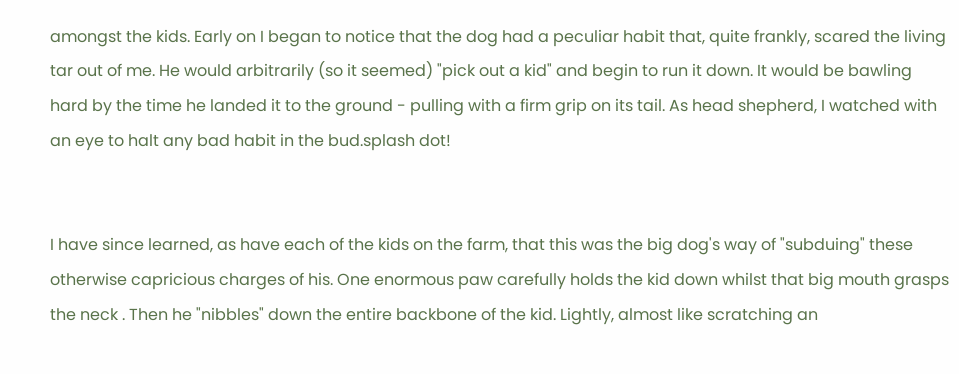amongst the kids. Early on I began to notice that the dog had a peculiar habit that, quite frankly, scared the living tar out of me. He would arbitrarily (so it seemed) "pick out a kid" and begin to run it down. It would be bawling hard by the time he landed it to the ground - pulling with a firm grip on its tail. As head shepherd, I watched with an eye to halt any bad habit in the bud.splash dot!


I have since learned, as have each of the kids on the farm, that this was the big dog's way of "subduing" these otherwise capricious charges of his. One enormous paw carefully holds the kid down whilst that big mouth grasps the neck . Then he "nibbles" down the entire backbone of the kid. Lightly, almost like scratching an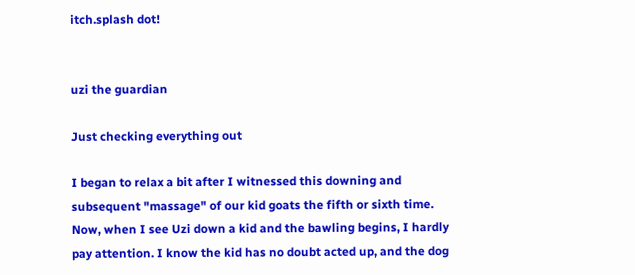itch.splash dot!


uzi the guardian

Just checking everything out

I began to relax a bit after I witnessed this downing and subsequent "massage" of our kid goats the fifth or sixth time. Now, when I see Uzi down a kid and the bawling begins, I hardly pay attention. I know the kid has no doubt acted up, and the dog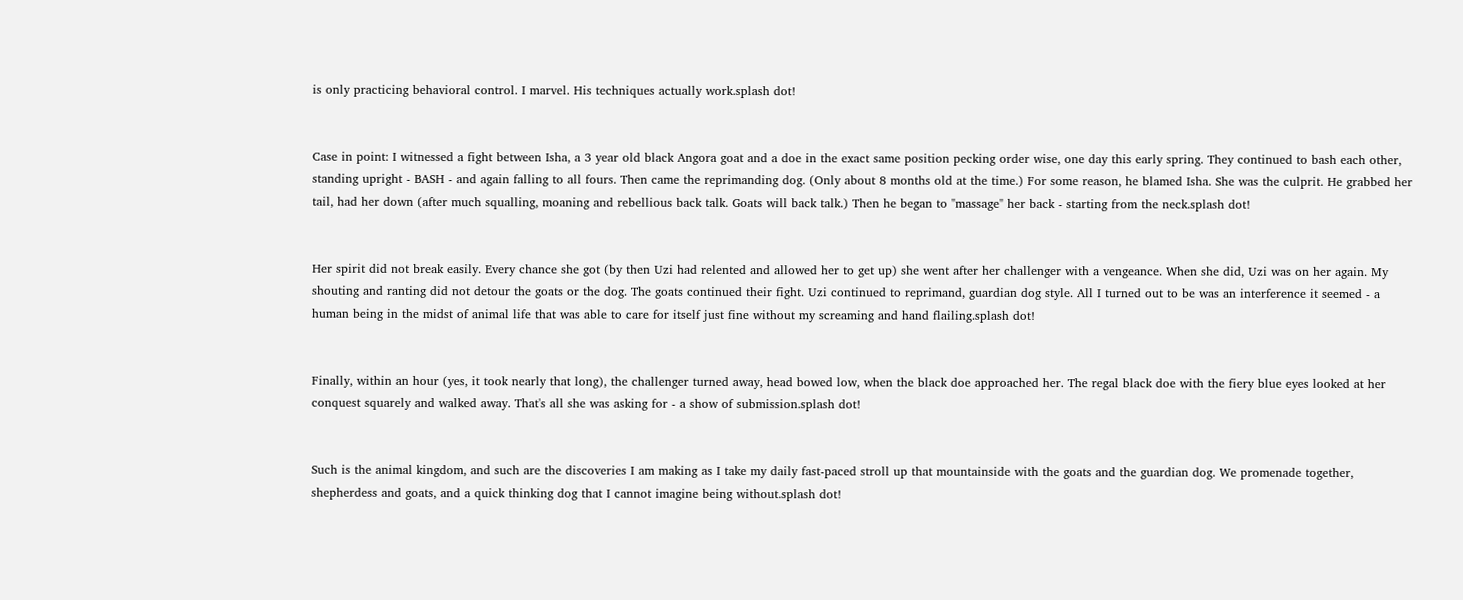is only practicing behavioral control. I marvel. His techniques actually work.splash dot!


Case in point: I witnessed a fight between Isha, a 3 year old black Angora goat and a doe in the exact same position pecking order wise, one day this early spring. They continued to bash each other, standing upright - BASH - and again falling to all fours. Then came the reprimanding dog. (Only about 8 months old at the time.) For some reason, he blamed Isha. She was the culprit. He grabbed her tail, had her down (after much squalling, moaning and rebellious back talk. Goats will back talk.) Then he began to "massage" her back - starting from the neck.splash dot!


Her spirit did not break easily. Every chance she got (by then Uzi had relented and allowed her to get up) she went after her challenger with a vengeance. When she did, Uzi was on her again. My shouting and ranting did not detour the goats or the dog. The goats continued their fight. Uzi continued to reprimand, guardian dog style. All I turned out to be was an interference it seemed - a human being in the midst of animal life that was able to care for itself just fine without my screaming and hand flailing.splash dot!


Finally, within an hour (yes, it took nearly that long), the challenger turned away, head bowed low, when the black doe approached her. The regal black doe with the fiery blue eyes looked at her conquest squarely and walked away. That's all she was asking for - a show of submission.splash dot!


Such is the animal kingdom, and such are the discoveries I am making as I take my daily fast-paced stroll up that mountainside with the goats and the guardian dog. We promenade together, shepherdess and goats, and a quick thinking dog that I cannot imagine being without.splash dot!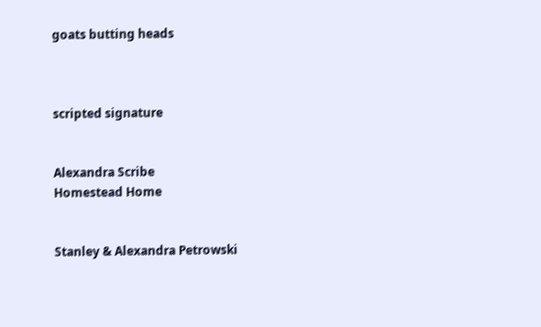goats butting heads



scripted signature


Alexandra Scribe
Homestead Home


Stanley & Alexandra Petrowski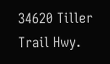34620 Tiller Trail Hwy.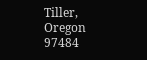Tiller, Oregon 97484